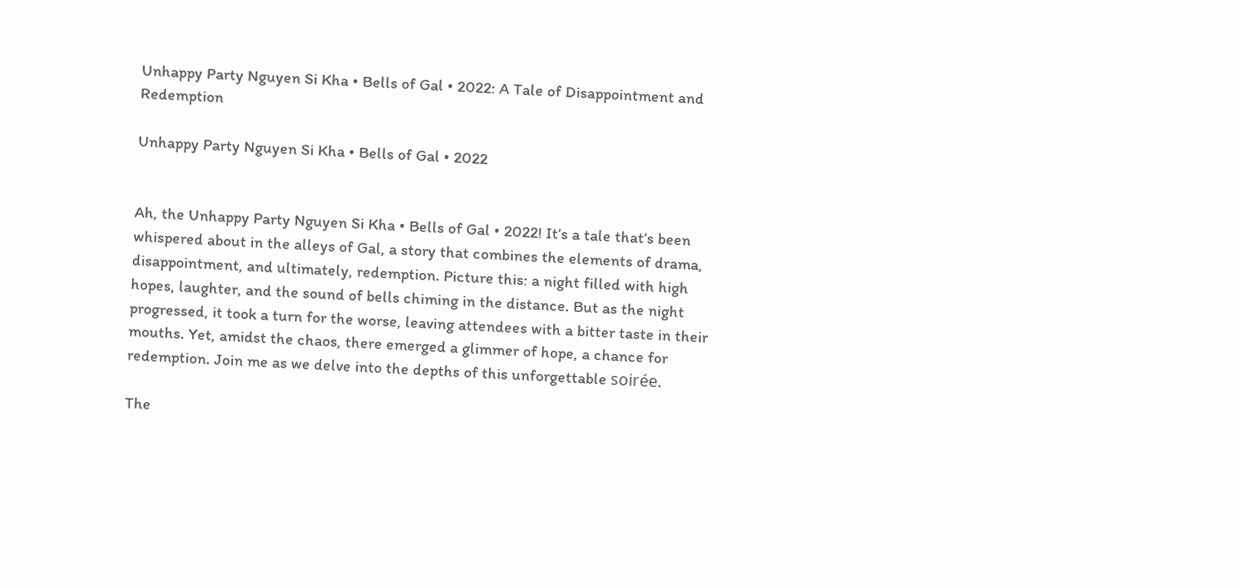Unhappy Party Nguyen Si Kha • Bells of Gal • 2022: A Tale of Disappointment and Redemption

Unhappy Party Nguyen Si Kha • Bells of Gal • 2022


Ah, the Unhappy Party Nguyen Si Kha • Bells of Gal • 2022! It’s a tale that’s been whispered about in the alleys of Gal, a story that combines the elements of drama, disappointment, and ultimately, redemption. Picture this: a night filled with high hopes, laughter, and the sound of bells chiming in the distance. But as the night progressed, it took a turn for the worse, leaving attendees with a bitter taste in their mouths. Yet, amidst the chaos, there emerged a glimmer of hope, a chance for redemption. Join me as we delve into the depths of this unforgettable soirée.

The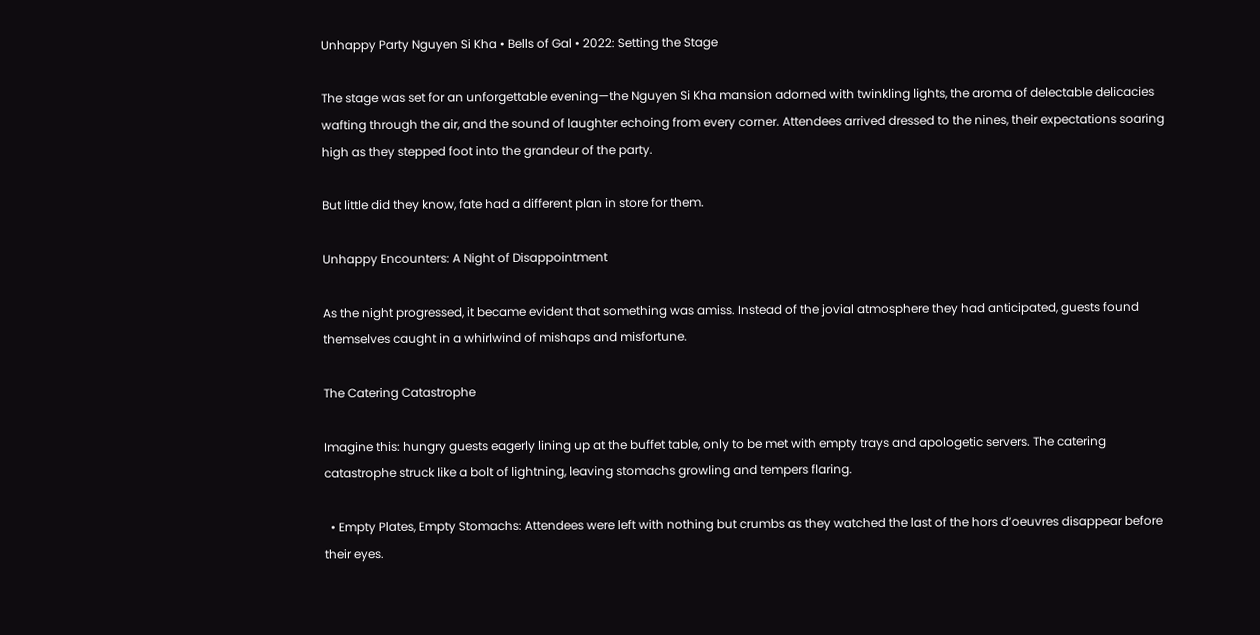Unhappy Party Nguyen Si Kha • Bells of Gal • 2022: Setting the Stage

The stage was set for an unforgettable evening—the Nguyen Si Kha mansion adorned with twinkling lights, the aroma of delectable delicacies wafting through the air, and the sound of laughter echoing from every corner. Attendees arrived dressed to the nines, their expectations soaring high as they stepped foot into the grandeur of the party.

But little did they know, fate had a different plan in store for them.

Unhappy Encounters: A Night of Disappointment

As the night progressed, it became evident that something was amiss. Instead of the jovial atmosphere they had anticipated, guests found themselves caught in a whirlwind of mishaps and misfortune.

The Catering Catastrophe

Imagine this: hungry guests eagerly lining up at the buffet table, only to be met with empty trays and apologetic servers. The catering catastrophe struck like a bolt of lightning, leaving stomachs growling and tempers flaring.

  • Empty Plates, Empty Stomachs: Attendees were left with nothing but crumbs as they watched the last of the hors d’oeuvres disappear before their eyes.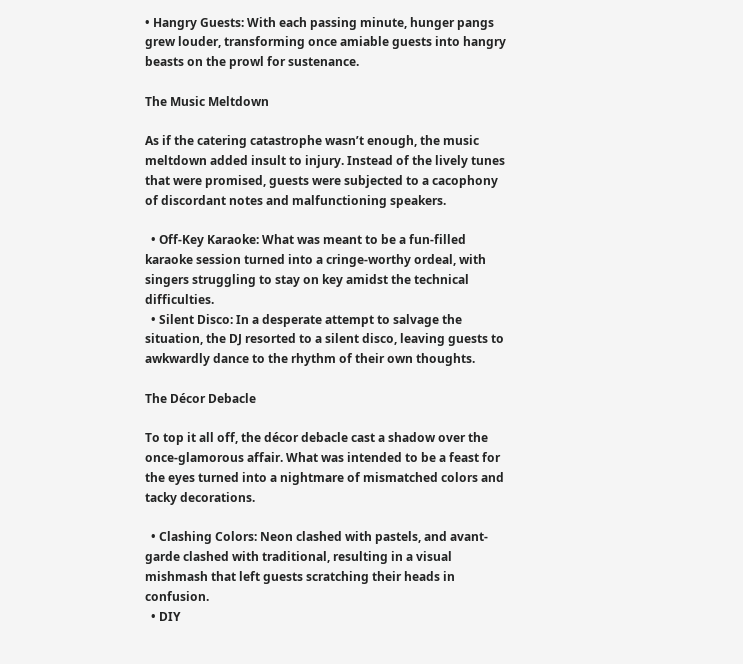• Hangry Guests: With each passing minute, hunger pangs grew louder, transforming once amiable guests into hangry beasts on the prowl for sustenance.

The Music Meltdown

As if the catering catastrophe wasn’t enough, the music meltdown added insult to injury. Instead of the lively tunes that were promised, guests were subjected to a cacophony of discordant notes and malfunctioning speakers.

  • Off-Key Karaoke: What was meant to be a fun-filled karaoke session turned into a cringe-worthy ordeal, with singers struggling to stay on key amidst the technical difficulties.
  • Silent Disco: In a desperate attempt to salvage the situation, the DJ resorted to a silent disco, leaving guests to awkwardly dance to the rhythm of their own thoughts.

The Décor Debacle

To top it all off, the décor debacle cast a shadow over the once-glamorous affair. What was intended to be a feast for the eyes turned into a nightmare of mismatched colors and tacky decorations.

  • Clashing Colors: Neon clashed with pastels, and avant-garde clashed with traditional, resulting in a visual mishmash that left guests scratching their heads in confusion.
  • DIY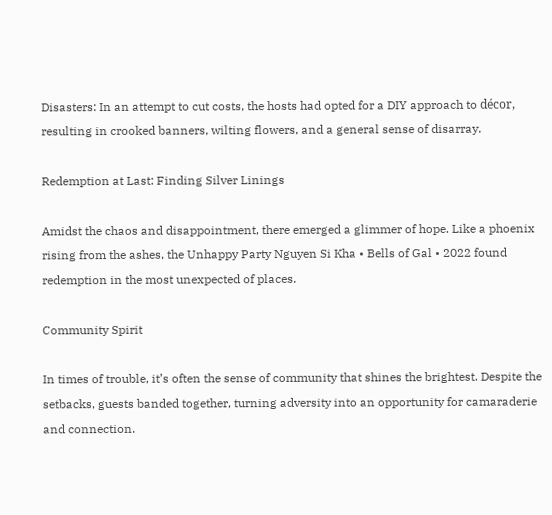Disasters: In an attempt to cut costs, the hosts had opted for a DIY approach to décor, resulting in crooked banners, wilting flowers, and a general sense of disarray.

Redemption at Last: Finding Silver Linings

Amidst the chaos and disappointment, there emerged a glimmer of hope. Like a phoenix rising from the ashes, the Unhappy Party Nguyen Si Kha • Bells of Gal • 2022 found redemption in the most unexpected of places.

Community Spirit

In times of trouble, it’s often the sense of community that shines the brightest. Despite the setbacks, guests banded together, turning adversity into an opportunity for camaraderie and connection.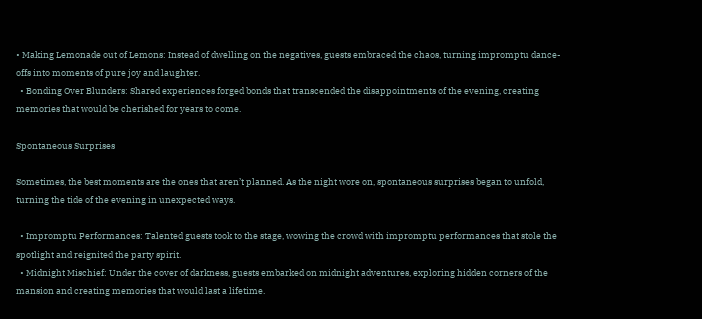• Making Lemonade out of Lemons: Instead of dwelling on the negatives, guests embraced the chaos, turning impromptu dance-offs into moments of pure joy and laughter.
  • Bonding Over Blunders: Shared experiences forged bonds that transcended the disappointments of the evening, creating memories that would be cherished for years to come.

Spontaneous Surprises

Sometimes, the best moments are the ones that aren’t planned. As the night wore on, spontaneous surprises began to unfold, turning the tide of the evening in unexpected ways.

  • Impromptu Performances: Talented guests took to the stage, wowing the crowd with impromptu performances that stole the spotlight and reignited the party spirit.
  • Midnight Mischief: Under the cover of darkness, guests embarked on midnight adventures, exploring hidden corners of the mansion and creating memories that would last a lifetime.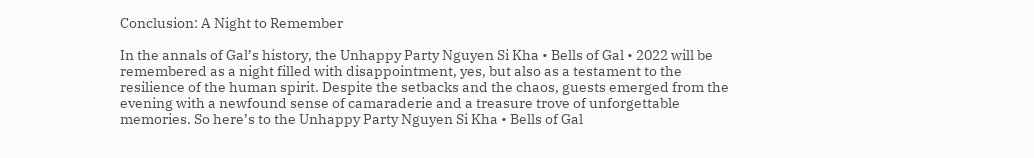Conclusion: A Night to Remember

In the annals of Gal’s history, the Unhappy Party Nguyen Si Kha • Bells of Gal • 2022 will be remembered as a night filled with disappointment, yes, but also as a testament to the resilience of the human spirit. Despite the setbacks and the chaos, guests emerged from the evening with a newfound sense of camaraderie and a treasure trove of unforgettable memories. So here’s to the Unhappy Party Nguyen Si Kha • Bells of Gal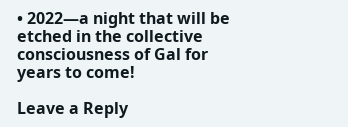• 2022—a night that will be etched in the collective consciousness of Gal for years to come!

Leave a Reply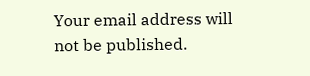Your email address will not be published.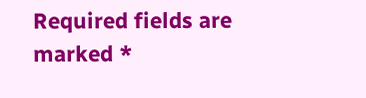Required fields are marked *